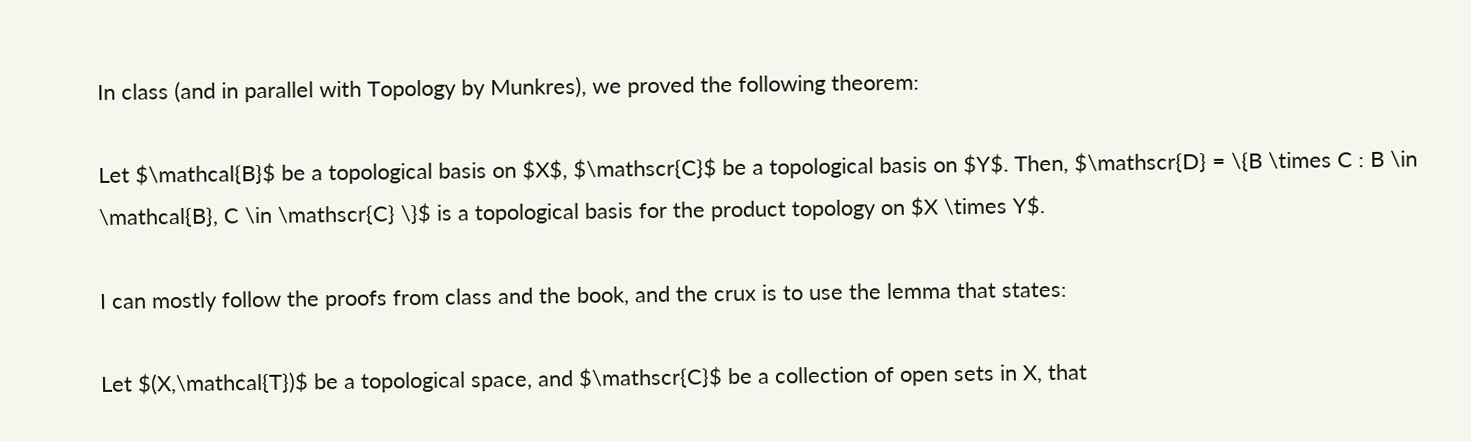In class (and in parallel with Topology by Munkres), we proved the following theorem:

Let $\mathcal{B}$ be a topological basis on $X$, $\mathscr{C}$ be a topological basis on $Y$. Then, $\mathscr{D} = \{B \times C : B \in \mathcal{B}, C \in \mathscr{C} \}$ is a topological basis for the product topology on $X \times Y$.

I can mostly follow the proofs from class and the book, and the crux is to use the lemma that states:

Let $(X,\mathcal{T})$ be a topological space, and $\mathscr{C}$ be a collection of open sets in X, that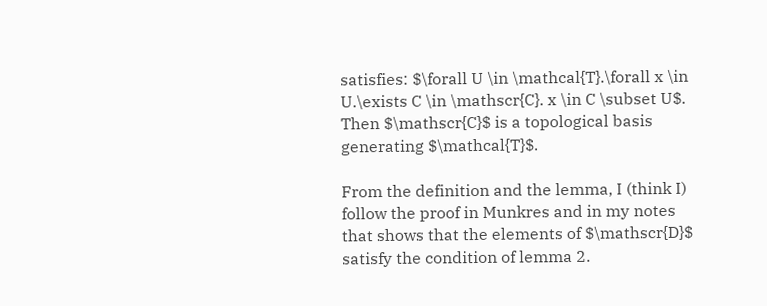satisfies: $\forall U \in \mathcal{T}.\forall x \in U.\exists C \in \mathscr{C}. x \in C \subset U$. Then $\mathscr{C}$ is a topological basis generating $\mathcal{T}$.

From the definition and the lemma, I (think I) follow the proof in Munkres and in my notes that shows that the elements of $\mathscr{D}$ satisfy the condition of lemma 2.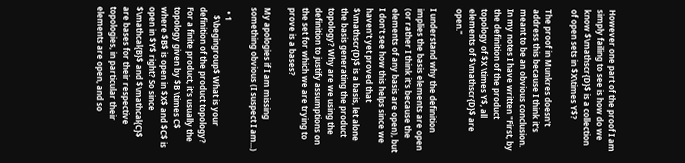However one part of the proof I am simply failing to see is how do we know $\mathscr{D}$ is a collection of open sets in $X\times Y$?

The proof in Munkres doesn't address this because I think it's meant to be an obvious conclusion. In my notes I have written "First, by the definition of the product topology of $X \times Y$, all elements of $\mathscr{D}$ are open."

I understand why the definition implies the basis elements are open (or rather I think it's because the elements of any basis are open), but I don't see how this helps since we haven't yet proved that $\mathscr{D}$ is a basis, let alone the basis generating the product topology? Why are we using the definition to justify assumptions on the set for which we are trying to prove is a bases?

My apologies if I am missing something obvious (I suspect I am...)

  • 1
    $\begingroup$ What is your definition of the product topology? For a finite product, it's usually the topology given by $B \times C$ where $B$ is open in $X$ and $C$ is open in $Y$ right? So since $\mathcal{B}$ and $\mathcal{C}$ are bases for their respective topologies, in particular their elements are open, and so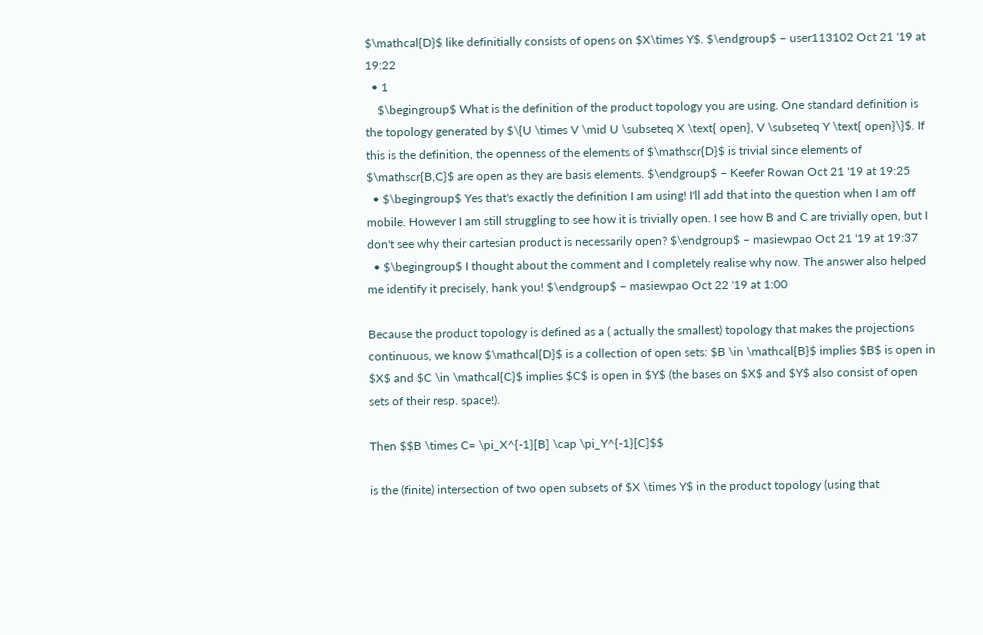$\mathcal{D}$ like definitially consists of opens on $X\times Y$. $\endgroup$ – user113102 Oct 21 '19 at 19:22
  • 1
    $\begingroup$ What is the definition of the product topology you are using. One standard definition is the topology generated by $\{U \times V \mid U \subseteq X \text{ open}, V \subseteq Y \text{ open}\}$. If this is the definition, the openness of the elements of $\mathscr{D}$ is trivial since elements of $\mathscr{B,C}$ are open as they are basis elements. $\endgroup$ – Keefer Rowan Oct 21 '19 at 19:25
  • $\begingroup$ Yes that's exactly the definition I am using! I'll add that into the question when I am off mobile. However I am still struggling to see how it is trivially open. I see how B and C are trivially open, but I don't see why their cartesian product is necessarily open? $\endgroup$ – masiewpao Oct 21 '19 at 19:37
  • $\begingroup$ I thought about the comment and I completely realise why now. The answer also helped me identify it precisely, hank you! $\endgroup$ – masiewpao Oct 22 '19 at 1:00

Because the product topology is defined as a ( actually the smallest) topology that makes the projections continuous, we know $\mathcal{D}$ is a collection of open sets: $B \in \mathcal{B}$ implies $B$ is open in $X$ and $C \in \mathcal{C}$ implies $C$ is open in $Y$ (the bases on $X$ and $Y$ also consist of open sets of their resp. space!).

Then $$B \times C= \pi_X^{-1}[B] \cap \pi_Y^{-1}[C]$$

is the (finite) intersection of two open subsets of $X \times Y$ in the product topology (using that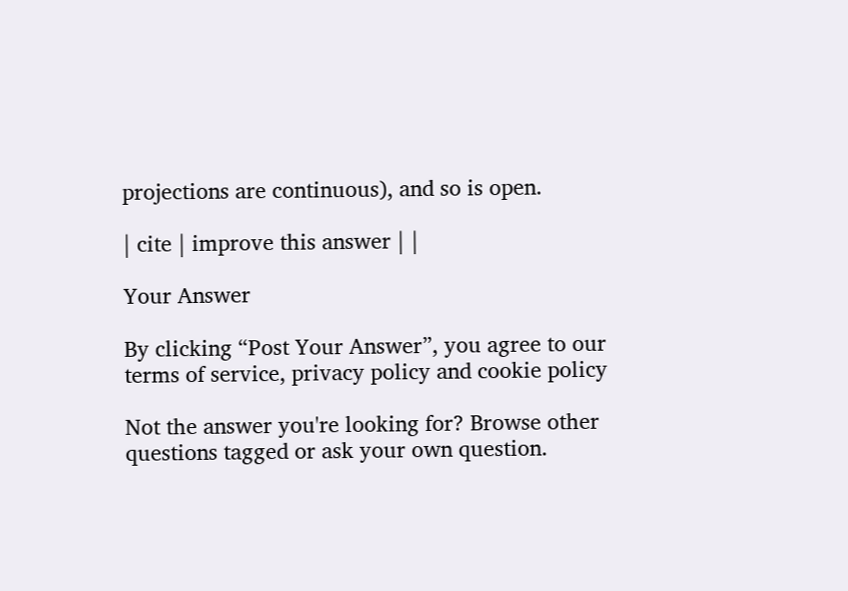projections are continuous), and so is open.

| cite | improve this answer | |

Your Answer

By clicking “Post Your Answer”, you agree to our terms of service, privacy policy and cookie policy

Not the answer you're looking for? Browse other questions tagged or ask your own question.